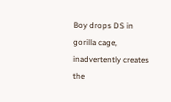Boy drops DS in gorilla cage, inadvertently creates the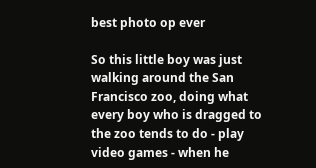best photo op ever

So this little boy was just walking around the San Francisco zoo, doing what every boy who is dragged to the zoo tends to do - play video games - when he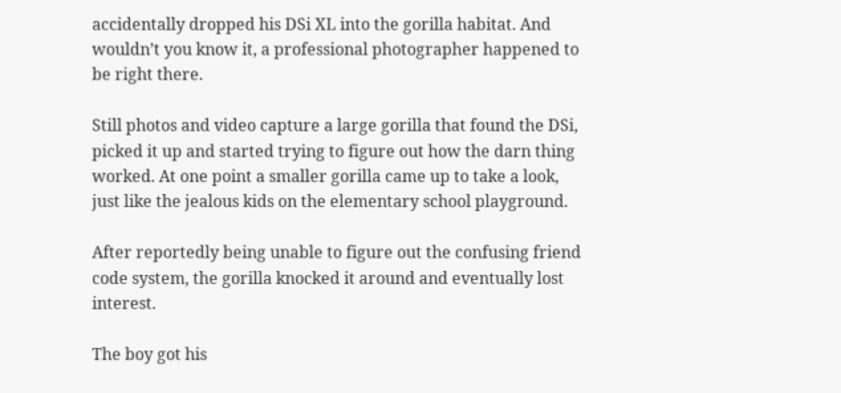accidentally dropped his DSi XL into the gorilla habitat. And wouldn’t you know it, a professional photographer happened to be right there.

Still photos and video capture a large gorilla that found the DSi, picked it up and started trying to figure out how the darn thing worked. At one point a smaller gorilla came up to take a look, just like the jealous kids on the elementary school playground.

After reportedly being unable to figure out the confusing friend code system, the gorilla knocked it around and eventually lost interest.

The boy got his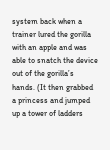system back when a trainer lured the gorilla with an apple and was able to snatch the device out of the gorilla’s hands. (It then grabbed a princess and jumped up a tower of ladders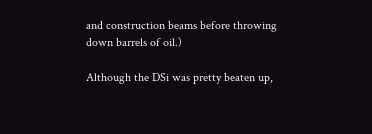and construction beams before throwing down barrels of oil.)

Although the DSi was pretty beaten up,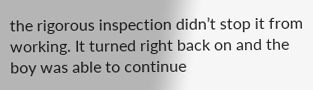the rigorous inspection didn’t stop it from working. It turned right back on and the boy was able to continue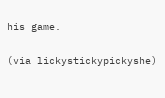his game.

(via lickystickypickyshe)